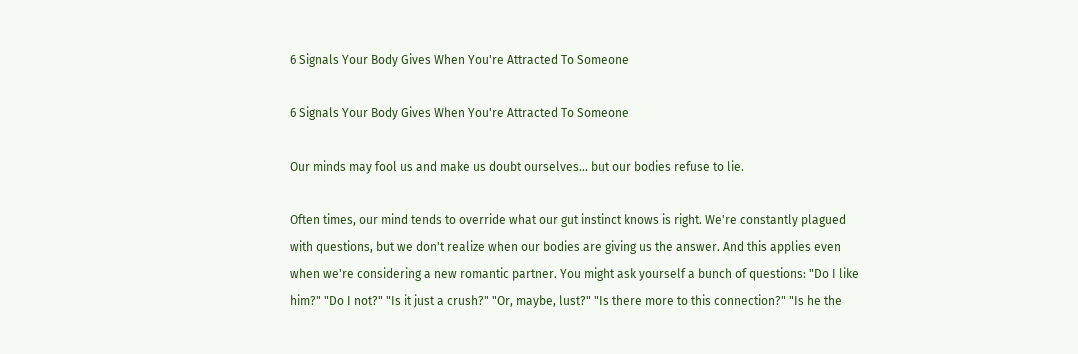6 Signals Your Body Gives When You're Attracted To Someone

6 Signals Your Body Gives When You're Attracted To Someone

Our minds may fool us and make us doubt ourselves... but our bodies refuse to lie.

Often times, our mind tends to override what our gut instinct knows is right. We're constantly plagued with questions, but we don't realize when our bodies are giving us the answer. And this applies even when we're considering a new romantic partner. You might ask yourself a bunch of questions: "Do I like him?" "Do I not?" "Is it just a crush?" "Or, maybe, lust?" "Is there more to this connection?" "Is he the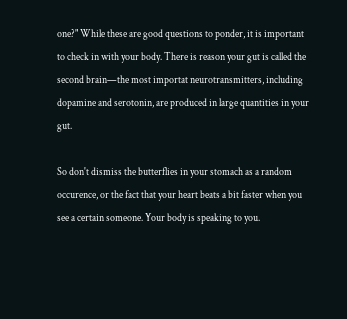one?" While these are good questions to ponder, it is important to check in with your body. There is reason your gut is called the second brain—the most importat neurotransmitters, including dopamine and serotonin, are produced in large quantities in your gut.

So don't dismiss the butterflies in your stomach as a random occurence, or the fact that your heart beats a bit faster when you see a certain someone. Your body is speaking to you.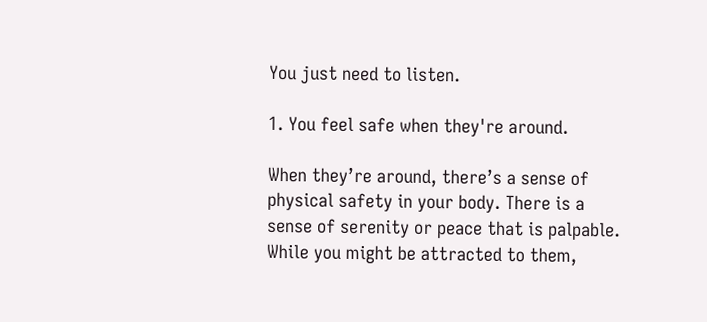You just need to listen.

1. You feel safe when they're around.

When they’re around, there’s a sense of physical safety in your body. There is a sense of serenity or peace that is palpable. While you might be attracted to them,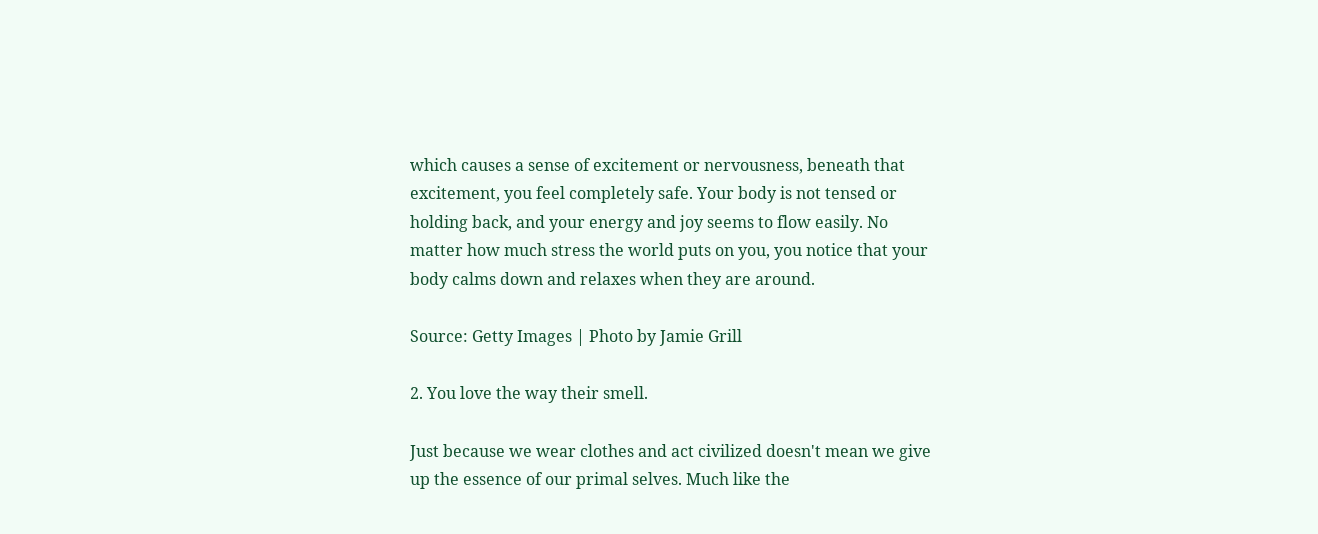which causes a sense of excitement or nervousness, beneath that excitement, you feel completely safe. Your body is not tensed or holding back, and your energy and joy seems to flow easily. No matter how much stress the world puts on you, you notice that your body calms down and relaxes when they are around.

Source: Getty Images | Photo by Jamie Grill

2. You love the way their smell.

Just because we wear clothes and act civilized doesn't mean we give up the essence of our primal selves. Much like the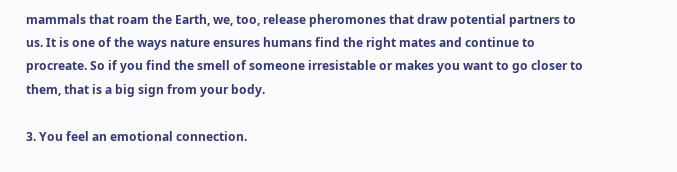mammals that roam the Earth, we, too, release pheromones that draw potential partners to us. It is one of the ways nature ensures humans find the right mates and continue to procreate. So if you find the smell of someone irresistable or makes you want to go closer to them, that is a big sign from your body.

3. You feel an emotional connection.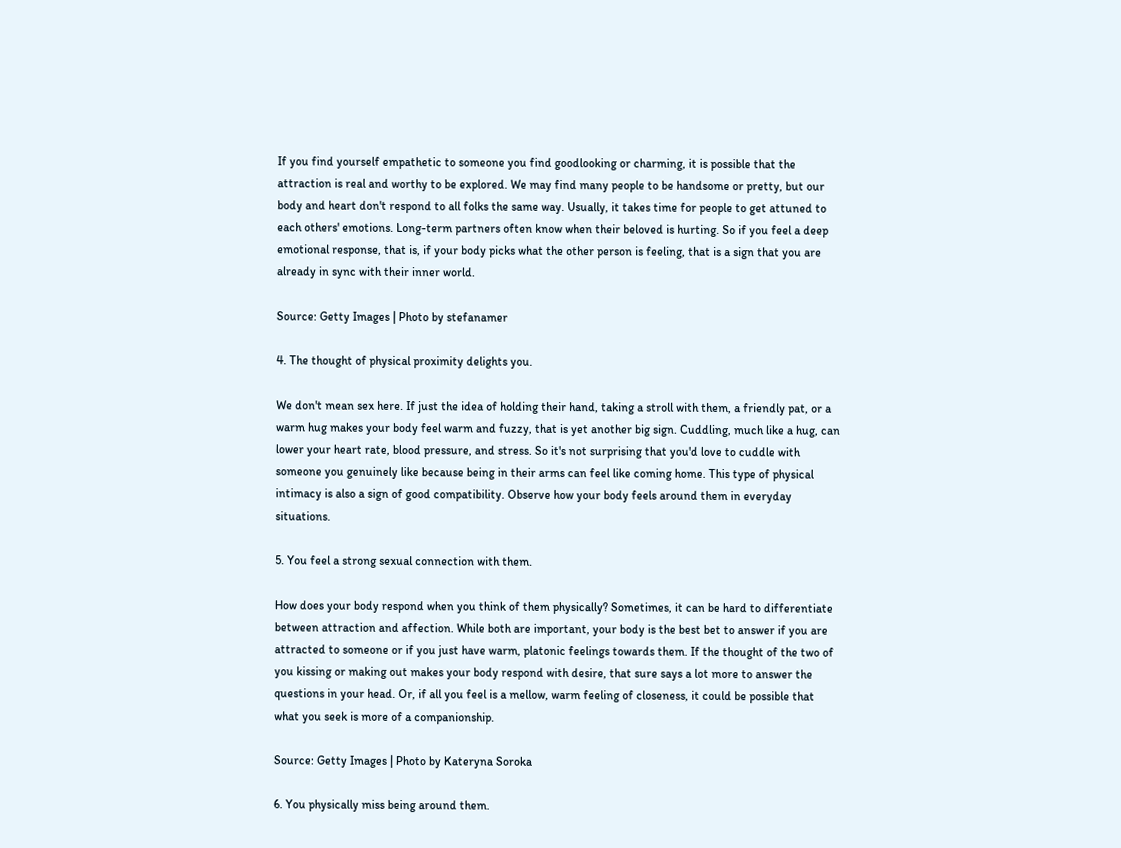If you find yourself empathetic to someone you find goodlooking or charming, it is possible that the attraction is real and worthy to be explored. We may find many people to be handsome or pretty, but our body and heart don't respond to all folks the same way. Usually, it takes time for people to get attuned to each others' emotions. Long-term partners often know when their beloved is hurting. So if you feel a deep emotional response, that is, if your body picks what the other person is feeling, that is a sign that you are already in sync with their inner world.

Source: Getty Images | Photo by stefanamer

4. The thought of physical proximity delights you.

We don't mean sex here. If just the idea of holding their hand, taking a stroll with them, a friendly pat, or a warm hug makes your body feel warm and fuzzy, that is yet another big sign. Cuddling, much like a hug, can lower your heart rate, blood pressure, and stress. So it's not surprising that you'd love to cuddle with someone you genuinely like because being in their arms can feel like coming home. This type of physical intimacy is also a sign of good compatibility. Observe how your body feels around them in everyday situations.

5. You feel a strong sexual connection with them.

How does your body respond when you think of them physically? Sometimes, it can be hard to differentiate between attraction and affection. While both are important, your body is the best bet to answer if you are attracted to someone or if you just have warm, platonic feelings towards them. If the thought of the two of you kissing or making out makes your body respond with desire, that sure says a lot more to answer the questions in your head. Or, if all you feel is a mellow, warm feeling of closeness, it could be possible that what you seek is more of a companionship.

Source: Getty Images | Photo by Kateryna Soroka

6. You physically miss being around them.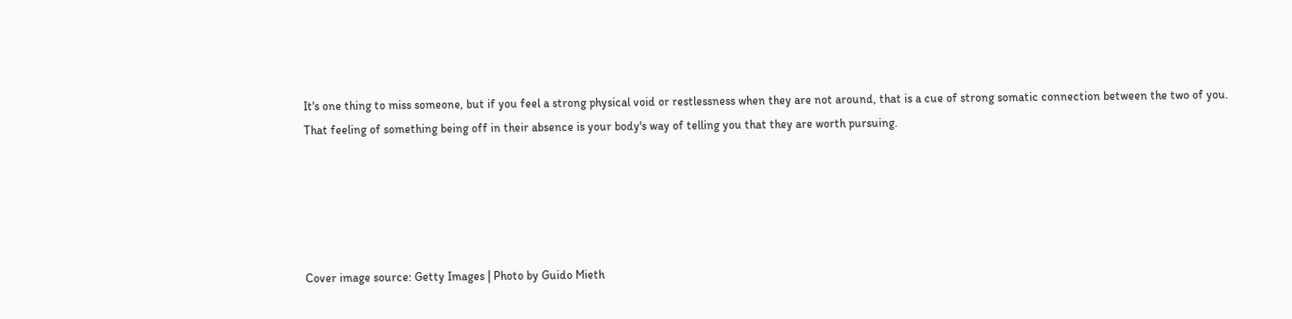It's one thing to miss someone, but if you feel a strong physical void or restlessness when they are not around, that is a cue of strong somatic connection between the two of you. That feeling of something being off in their absence is your body's way of telling you that they are worth pursuing.





Cover image source: Getty Images | Photo by Guido Mieth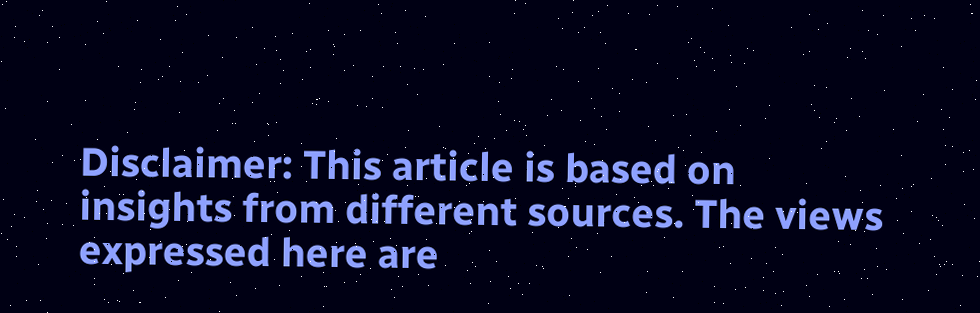Disclaimer: This article is based on insights from different sources. The views expressed here are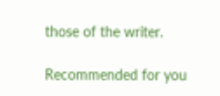those of the writer.

Recommended for you